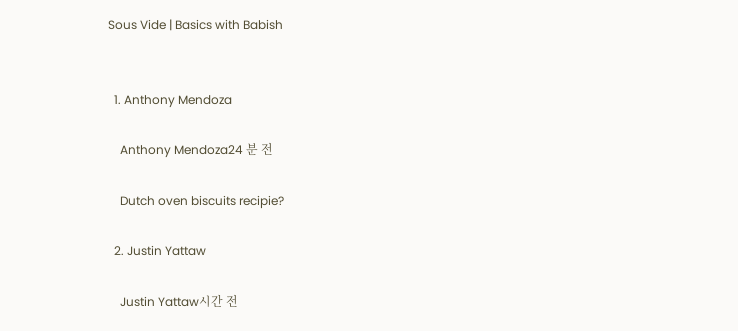Sous Vide | Basics with Babish


  1. Anthony Mendoza

    Anthony Mendoza24 분 전

    Dutch oven biscuits recipie?

  2. Justin Yattaw

    Justin Yattaw시간 전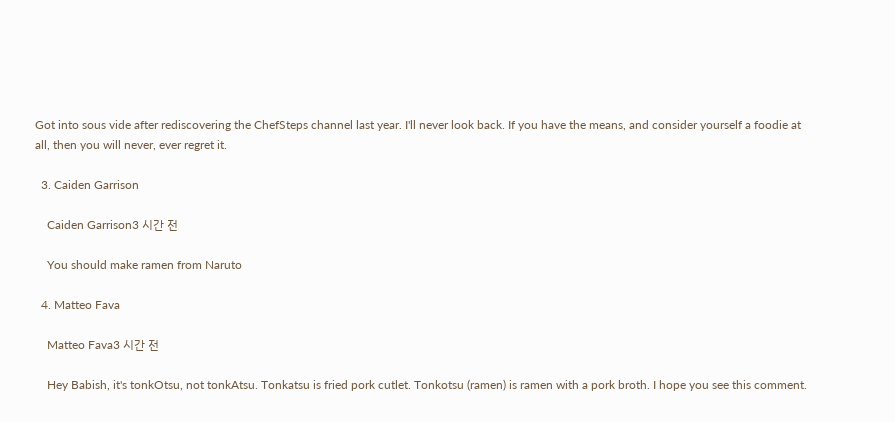Got into sous vide after rediscovering the ChefSteps channel last year. I'll never look back. If you have the means, and consider yourself a foodie at all, then you will never, ever regret it.

  3. Caiden Garrison

    Caiden Garrison3 시간 전

    You should make ramen from Naruto

  4. Matteo Fava

    Matteo Fava3 시간 전

    Hey Babish, it's tonkOtsu, not tonkAtsu. Tonkatsu is fried pork cutlet. Tonkotsu (ramen) is ramen with a pork broth. I hope you see this comment.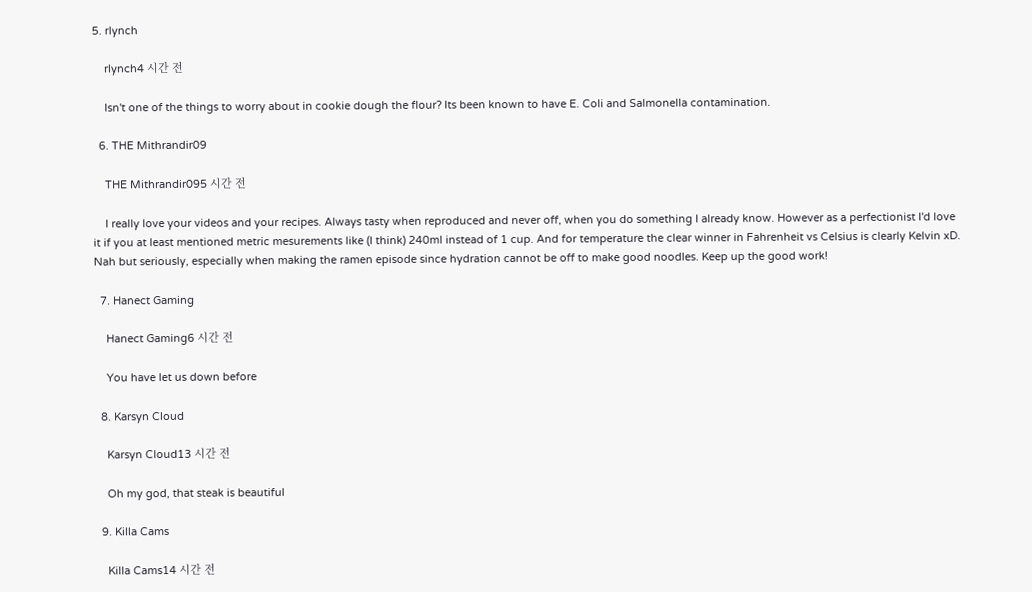5. rlynch

    rlynch4 시간 전

    Isn't one of the things to worry about in cookie dough the flour? Its been known to have E. Coli and Salmonella contamination.

  6. THE Mithrandir09

    THE Mithrandir095 시간 전

    I really love your videos and your recipes. Always tasty when reproduced and never off, when you do something I already know. However as a perfectionist I'd love it if you at least mentioned metric mesurements like (I think) 240ml instead of 1 cup. And for temperature the clear winner in Fahrenheit vs Celsius is clearly Kelvin xD. Nah but seriously, especially when making the ramen episode since hydration cannot be off to make good noodles. Keep up the good work!

  7. Hanect Gaming

    Hanect Gaming6 시간 전

    You have let us down before

  8. Karsyn Cloud

    Karsyn Cloud13 시간 전

    Oh my god, that steak is beautiful

  9. Killa Cams

    Killa Cams14 시간 전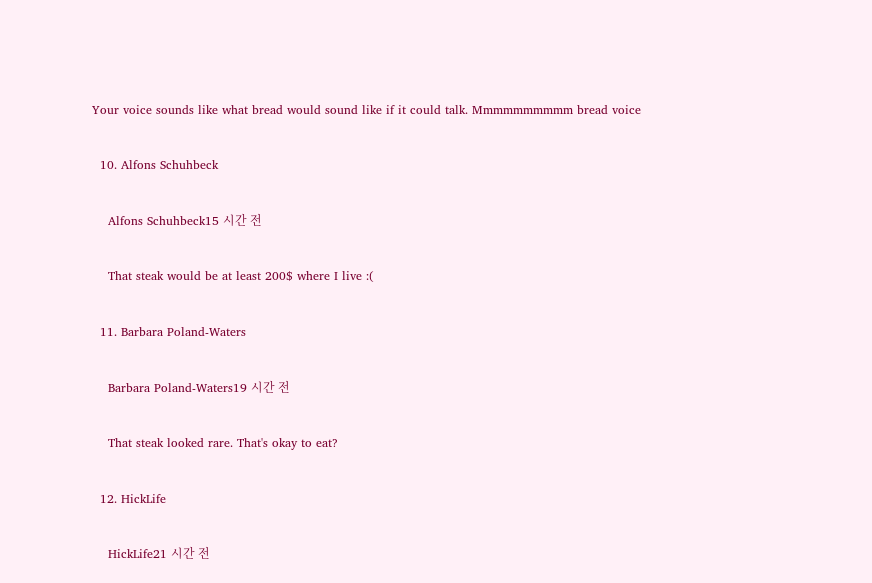Your voice sounds like what bread would sound like if it could talk. Mmmmmmmmmm bread voice

  10. Alfons Schuhbeck

    Alfons Schuhbeck15 시간 전

    That steak would be at least 200$ where I live :(

  11. Barbara Poland-Waters

    Barbara Poland-Waters19 시간 전

    That steak looked rare. That's okay to eat?

  12. HickLife

    HickLife21 시간 전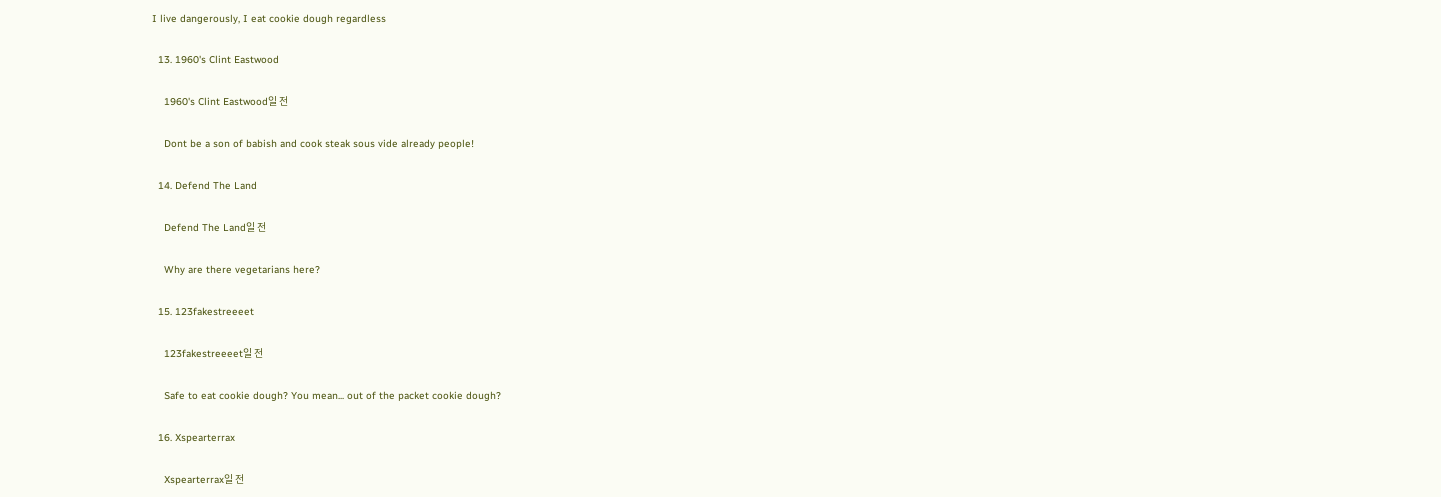I live dangerously, I eat cookie dough regardless

  13. 1960's Clint Eastwood

    1960's Clint Eastwood일 전

    Dont be a son of babish and cook steak sous vide already people!

  14. Defend The Land

    Defend The Land일 전

    Why are there vegetarians here?

  15. 123fakestreeeet

    123fakestreeeet일 전

    Safe to eat cookie dough? You mean... out of the packet cookie dough?

  16. Xspearterrax

    Xspearterrax일 전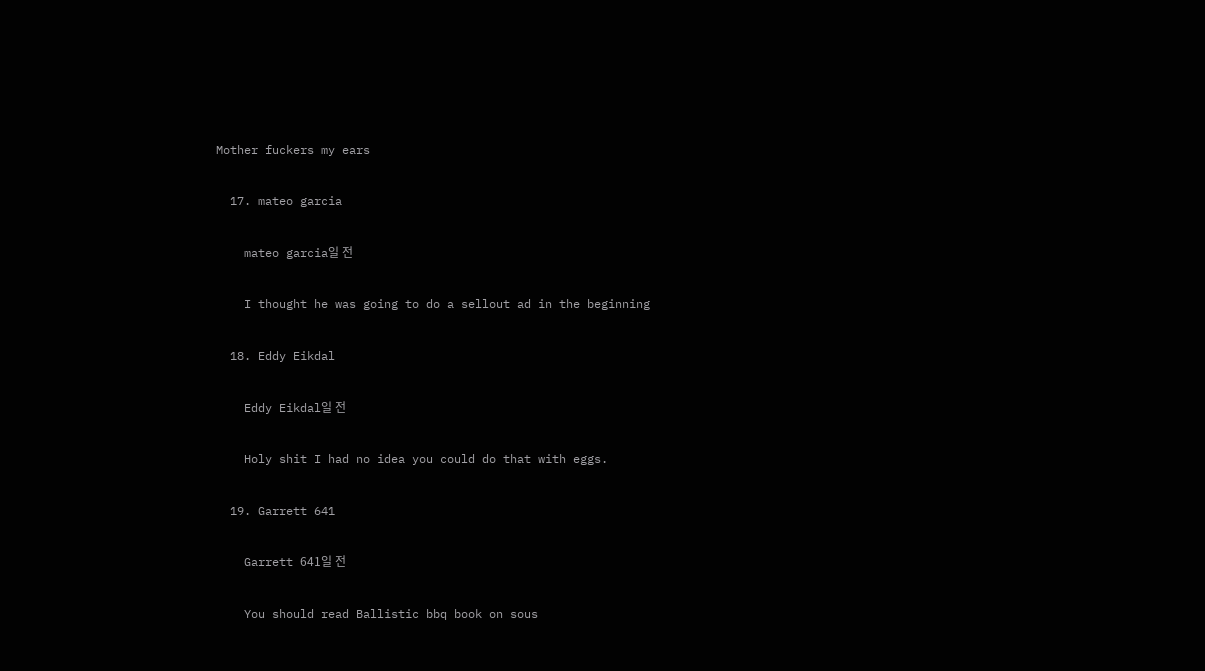Mother fuckers my ears

  17. mateo garcia

    mateo garcia일 전

    I thought he was going to do a sellout ad in the beginning

  18. Eddy Eikdal

    Eddy Eikdal일 전

    Holy shit I had no idea you could do that with eggs.

  19. Garrett 641

    Garrett 641일 전

    You should read Ballistic bbq book on sous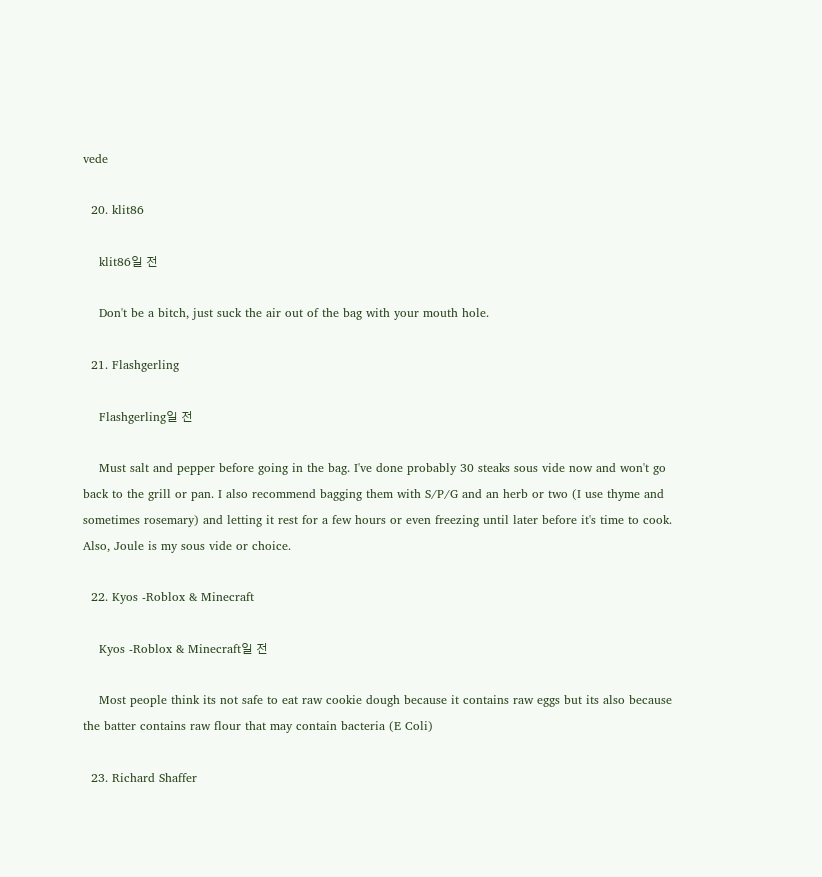vede

  20. klit86

    klit86일 전

    Don't be a bitch, just suck the air out of the bag with your mouth hole.

  21. Flashgerling

    Flashgerling일 전

    Must salt and pepper before going in the bag. I've done probably 30 steaks sous vide now and won't go back to the grill or pan. I also recommend bagging them with S/P/G and an herb or two (I use thyme and sometimes rosemary) and letting it rest for a few hours or even freezing until later before it's time to cook. Also, Joule is my sous vide or choice.

  22. Kyos -Roblox & Minecraft

    Kyos -Roblox & Minecraft일 전

    Most people think its not safe to eat raw cookie dough because it contains raw eggs but its also because the batter contains raw flour that may contain bacteria (E Coli)

  23. Richard Shaffer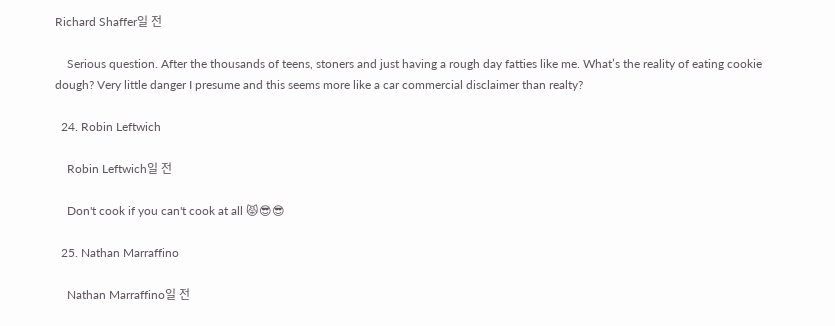Richard Shaffer일 전

    Serious question. After the thousands of teens, stoners and just having a rough day fatties like me. What’s the reality of eating cookie dough? Very little danger I presume and this seems more like a car commercial disclaimer than realty?

  24. Robin Leftwich

    Robin Leftwich일 전

    Don't cook if you can't cook at all 😾😎😎

  25. Nathan Marraffino

    Nathan Marraffino일 전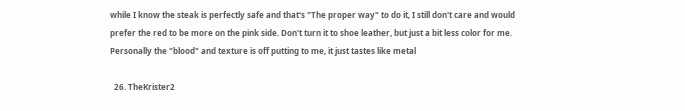while I know the steak is perfectly safe and that's "The proper way" to do it, I still don't care and would prefer the red to be more on the pink side. Don't turn it to shoe leather, but just a bit less color for me. Personally the "blood" and texture is off putting to me, it just tastes like metal

  26. TheKrister2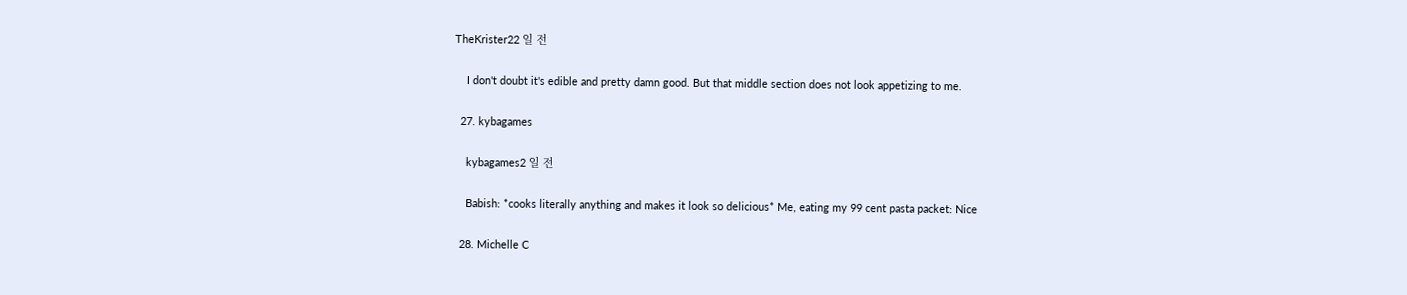TheKrister22 일 전

    I don't doubt it's edible and pretty damn good. But that middle section does not look appetizing to me.

  27. kybagames

    kybagames2 일 전

    Babish: *cooks literally anything and makes it look so delicious* Me, eating my 99 cent pasta packet: Nice

  28. Michelle C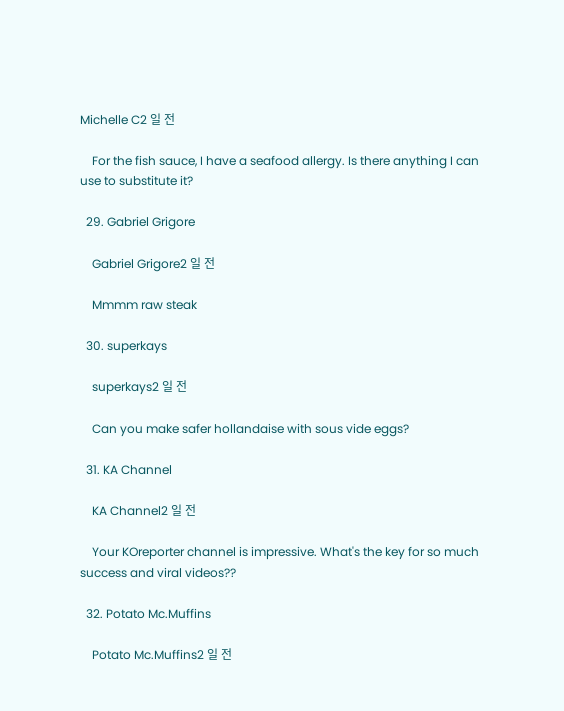Michelle C2 일 전

    For the fish sauce, I have a seafood allergy. Is there anything I can use to substitute it?

  29. Gabriel Grigore

    Gabriel Grigore2 일 전

    Mmmm raw steak

  30. superkays

    superkays2 일 전

    Can you make safer hollandaise with sous vide eggs?

  31. KA Channel

    KA Channel2 일 전

    Your KOreporter channel is impressive. What's the key for so much success and viral videos??

  32. Potato Mc.Muffins

    Potato Mc.Muffins2 일 전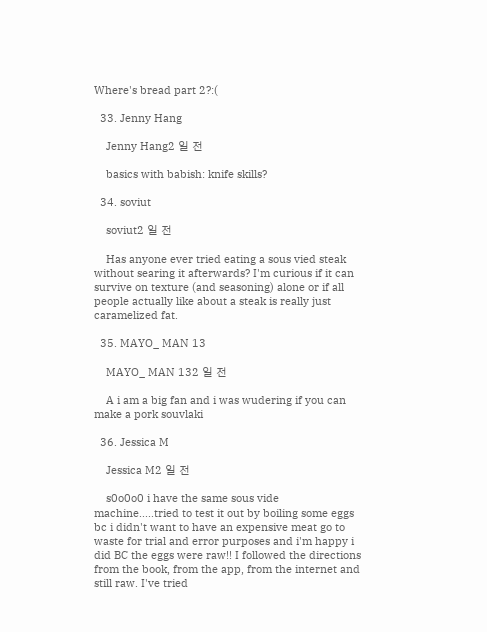Where's bread part 2?:(

  33. Jenny Hang

    Jenny Hang2 일 전

    basics with babish: knife skills?

  34. soviut

    soviut2 일 전

    Has anyone ever tried eating a sous vied steak without searing it afterwards? I'm curious if it can survive on texture (and seasoning) alone or if all people actually like about a steak is really just caramelized fat.

  35. MAYO_ MAN 13

    MAYO_ MAN 132 일 전

    A i am a big fan and i was wudering if you can make a pork souvlaki

  36. Jessica M

    Jessica M2 일 전

    s0o0o0 i have the same sous vide machine.....tried to test it out by boiling some eggs bc i didn't want to have an expensive meat go to waste for trial and error purposes and i'm happy i did BC the eggs were raw!! I followed the directions from the book, from the app, from the internet and still raw. I've tried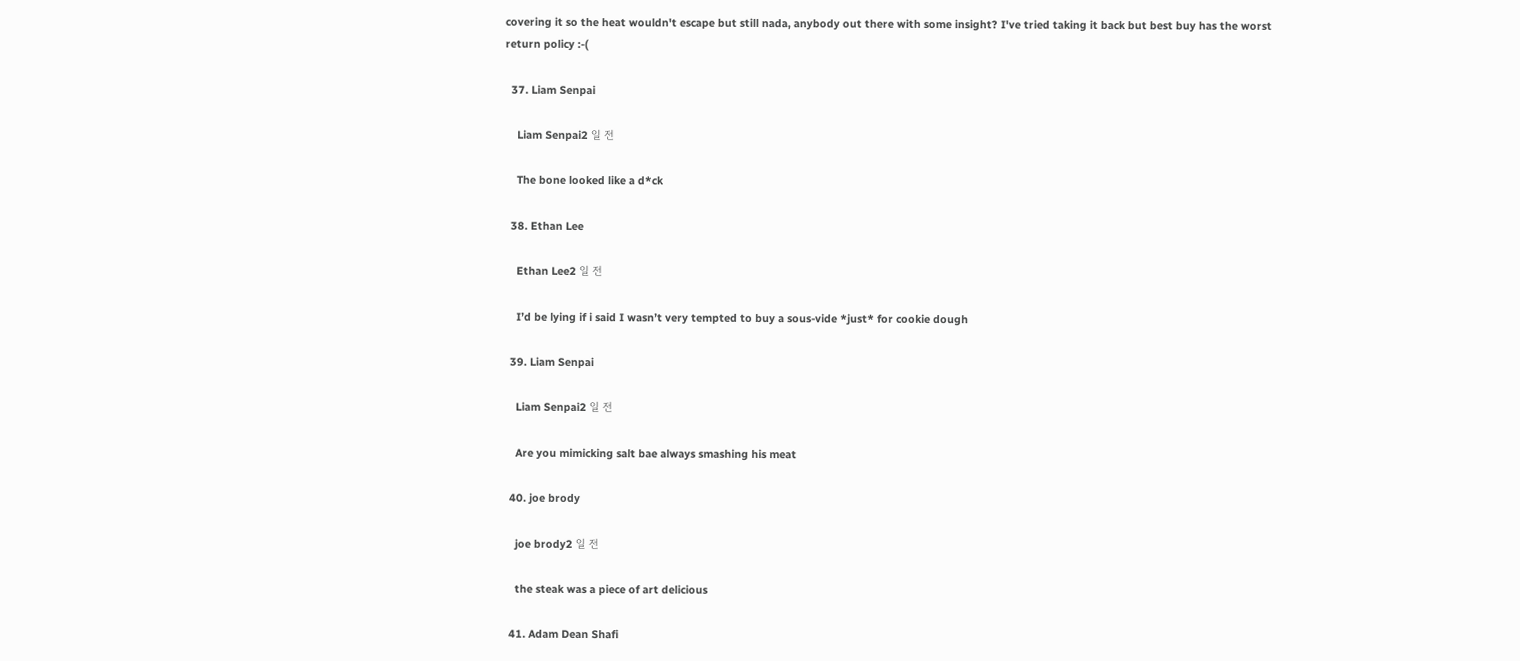covering it so the heat wouldn't escape but still nada, anybody out there with some insight? I've tried taking it back but best buy has the worst return policy :-(

  37. Liam Senpai

    Liam Senpai2 일 전

    The bone looked like a d*ck

  38. Ethan Lee

    Ethan Lee2 일 전

    I’d be lying if i said I wasn’t very tempted to buy a sous-vide *just* for cookie dough

  39. Liam Senpai

    Liam Senpai2 일 전

    Are you mimicking salt bae always smashing his meat

  40. joe brody

    joe brody2 일 전

    the steak was a piece of art delicious

  41. Adam Dean Shafi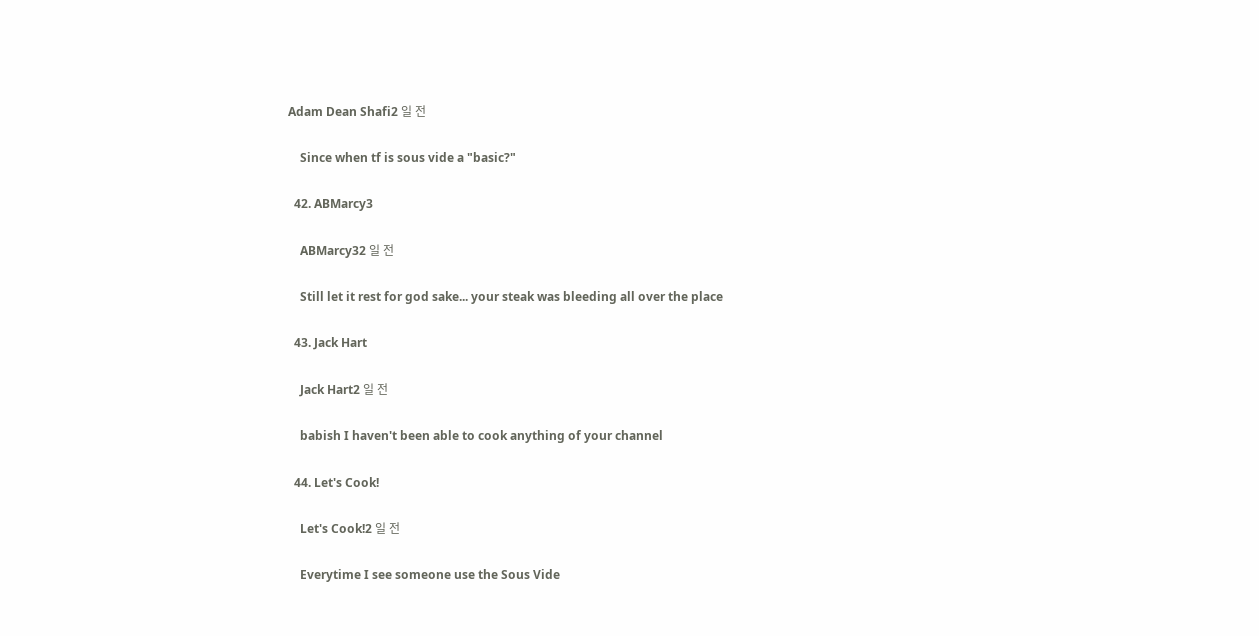Adam Dean Shafi2 일 전

    Since when tf is sous vide a "basic?"

  42. ABMarcy3

    ABMarcy32 일 전

    Still let it rest for god sake... your steak was bleeding all over the place

  43. Jack Hart

    Jack Hart2 일 전

    babish I haven't been able to cook anything of your channel

  44. Let's Cook!

    Let's Cook!2 일 전

    Everytime I see someone use the Sous Vide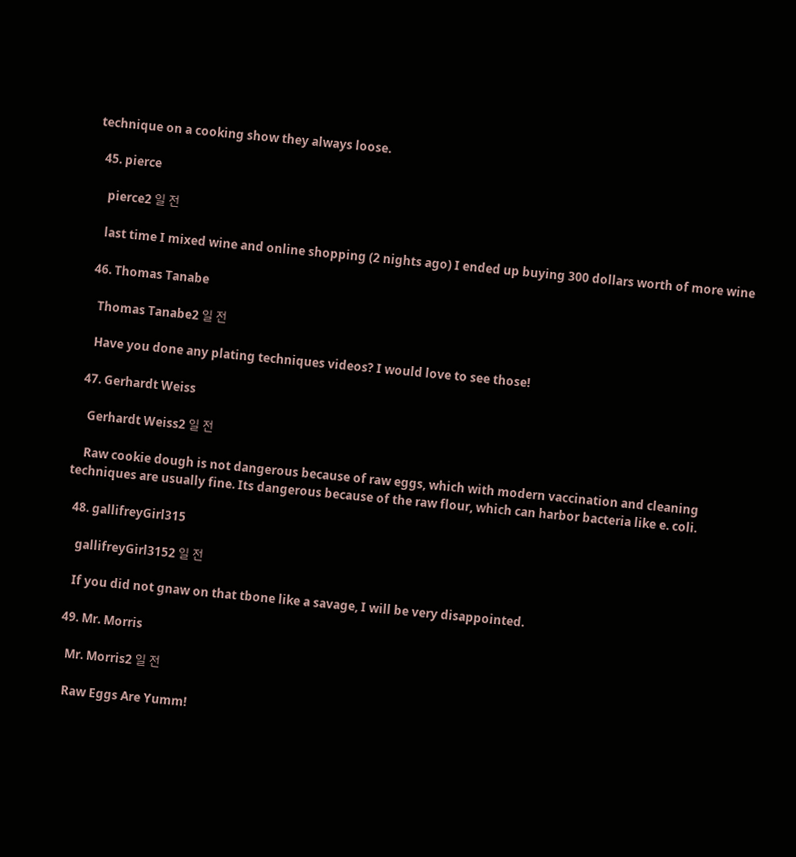technique on a cooking show they always loose.

  45. pierce

    pierce2 일 전

    last time I mixed wine and online shopping (2 nights ago) I ended up buying 300 dollars worth of more wine

  46. Thomas Tanabe

    Thomas Tanabe2 일 전

    Have you done any plating techniques videos? I would love to see those!

  47. Gerhardt Weiss

    Gerhardt Weiss2 일 전

    Raw cookie dough is not dangerous because of raw eggs, which with modern vaccination and cleaning techniques are usually fine. Its dangerous because of the raw flour, which can harbor bacteria like e. coli.

  48. gallifreyGirl315

    gallifreyGirl3152 일 전

    If you did not gnaw on that tbone like a savage, I will be very disappointed.

  49. Mr. Morris

    Mr. Morris2 일 전

    Raw Eggs Are Yumm!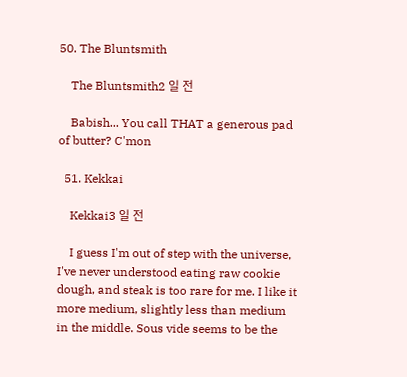50. The Bluntsmith

    The Bluntsmith2 일 전

    Babish... You call THAT a generous pad of butter? C'mon

  51. Kekkai

    Kekkai3 일 전

    I guess I'm out of step with the universe, I've never understood eating raw cookie dough, and steak is too rare for me. I like it more medium, slightly less than medium in the middle. Sous vide seems to be the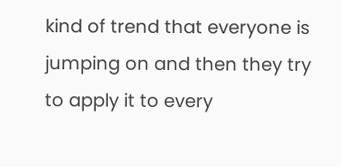kind of trend that everyone is jumping on and then they try to apply it to every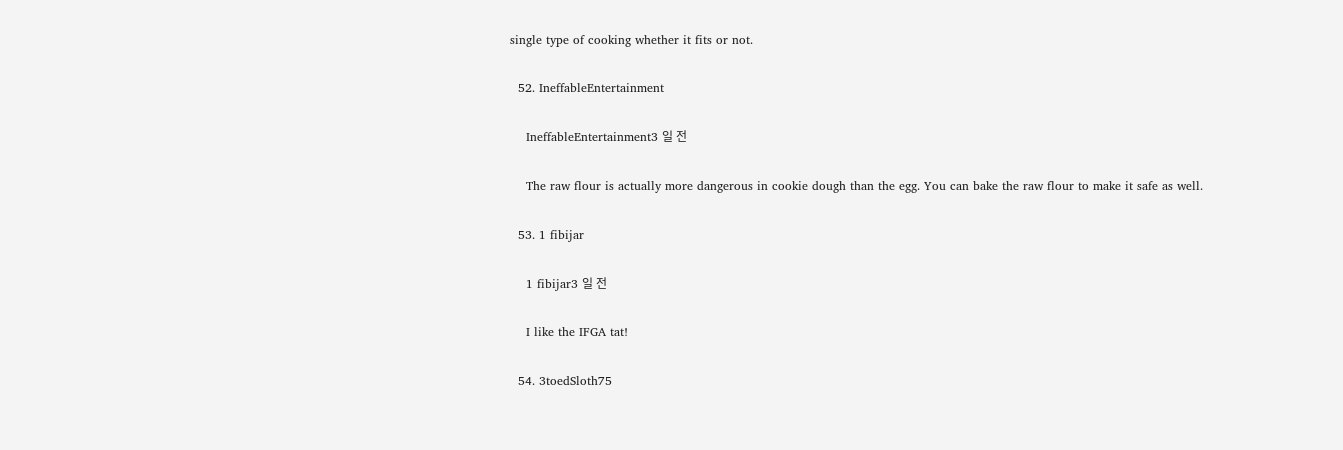single type of cooking whether it fits or not.

  52. IneffableEntertainment

    IneffableEntertainment3 일 전

    The raw flour is actually more dangerous in cookie dough than the egg. You can bake the raw flour to make it safe as well.

  53. 1 fibijar

    1 fibijar3 일 전

    I like the IFGA tat!

  54. 3toedSloth75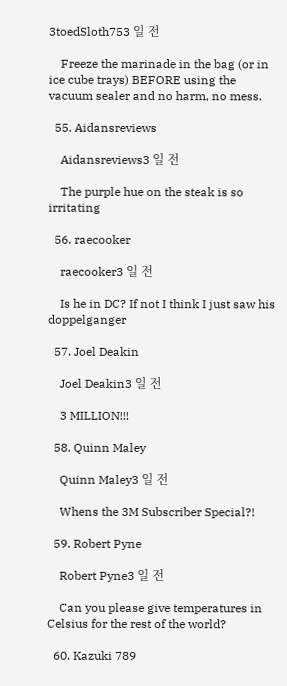3toedSloth753 일 전

    Freeze the marinade in the bag (or in ice cube trays) BEFORE using the vacuum sealer and no harm, no mess.

  55. Aidansreviews

    Aidansreviews3 일 전

    The purple hue on the steak is so irritating

  56. raecooker

    raecooker3 일 전

    Is he in DC? If not I think I just saw his doppelganger

  57. Joel Deakin

    Joel Deakin3 일 전

    3 MILLION!!!

  58. Quinn Maley

    Quinn Maley3 일 전

    Whens the 3M Subscriber Special?!

  59. Robert Pyne

    Robert Pyne3 일 전

    Can you please give temperatures in Celsius for the rest of the world?

  60. Kazuki 789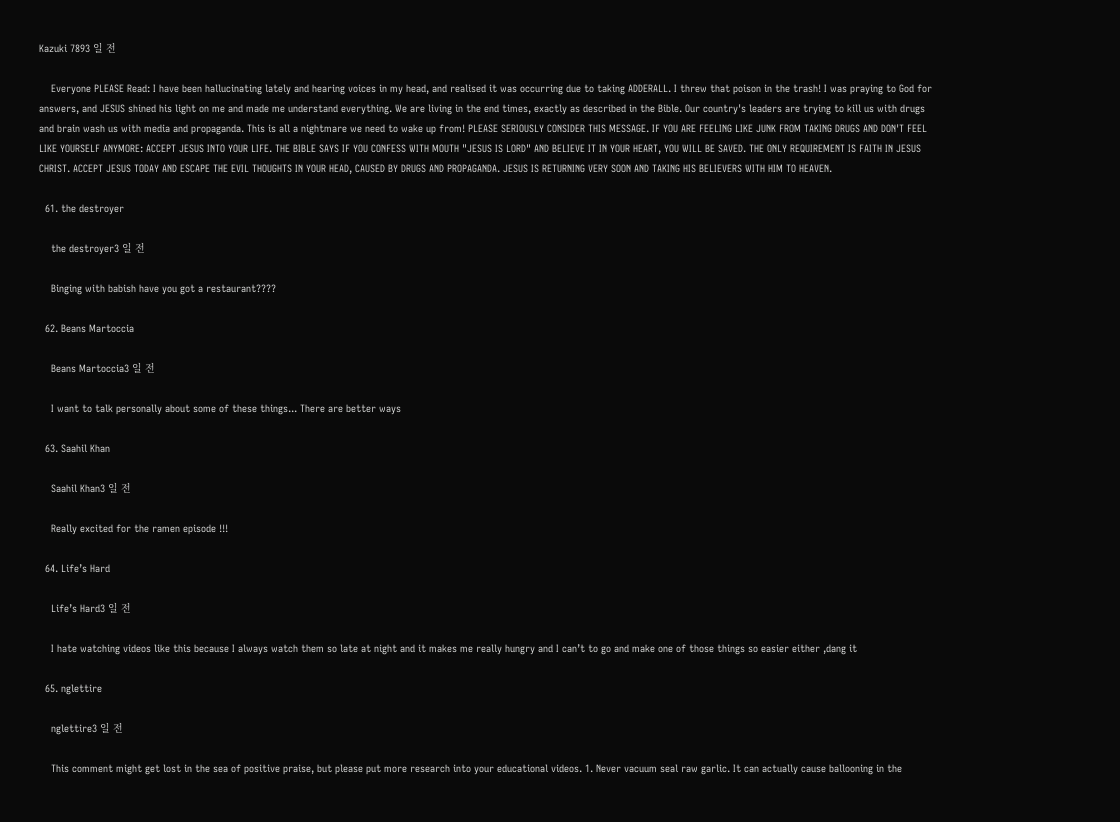Kazuki 7893 일 전

    Everyone PLEASE Read: I have been hallucinating lately and hearing voices in my head, and realised it was occurring due to taking ADDERALL. I threw that poison in the trash! I was praying to God for answers, and JESUS shined his light on me and made me understand everything. We are living in the end times, exactly as described in the Bible. Our country's leaders are trying to kill us with drugs and brain wash us with media and propaganda. This is all a nightmare we need to wake up from! PLEASE SERIOUSLY CONSIDER THIS MESSAGE. IF YOU ARE FEELING LIKE JUNK FROM TAKING DRUGS AND DON'T FEEL LIKE YOURSELF ANYMORE: ACCEPT JESUS INTO YOUR LIFE. THE BIBLE SAYS IF YOU CONFESS WITH MOUTH "JESUS IS LORD" AND BELIEVE IT IN YOUR HEART, YOU WILL BE SAVED. THE ONLY REQUIREMENT IS FAITH IN JESUS CHRIST. ACCEPT JESUS TODAY AND ESCAPE THE EVIL THOUGHTS IN YOUR HEAD, CAUSED BY DRUGS AND PROPAGANDA. JESUS IS RETURNING VERY SOON AND TAKING HIS BELIEVERS WITH HIM TO HEAVEN.

  61. the destroyer

    the destroyer3 일 전

    Binging with babish have you got a restaurant????

  62. Beans Martoccia

    Beans Martoccia3 일 전

    I want to talk personally about some of these things... There are better ways

  63. Saahil Khan

    Saahil Khan3 일 전

    Really excited for the ramen episode !!!

  64. Life’s Hard

    Life’s Hard3 일 전

    I hate watching videos like this because I always watch them so late at night and it makes me really hungry and I can’t to go and make one of those things so easier either ,dang it

  65. nglettire

    nglettire3 일 전

    This comment might get lost in the sea of positive praise, but please put more research into your educational videos. 1. Never vacuum seal raw garlic. It can actually cause ballooning in the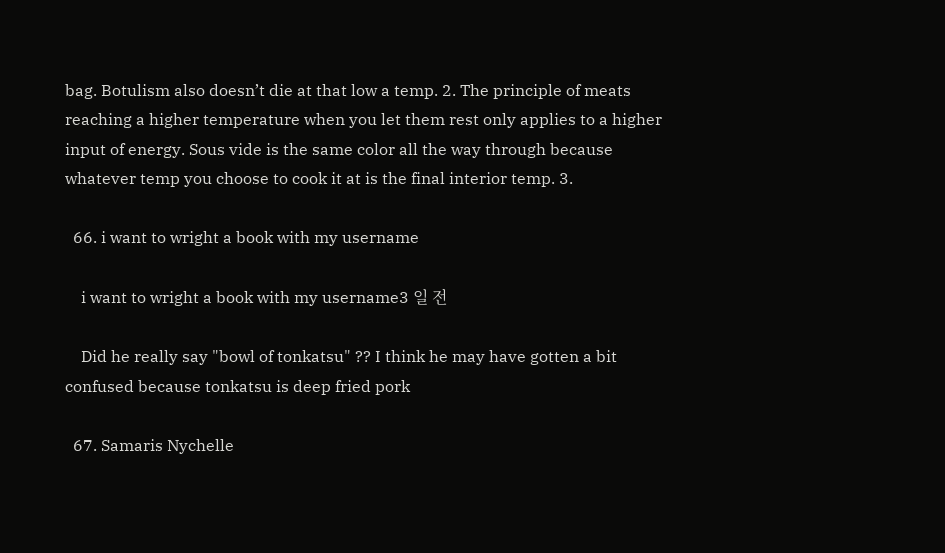bag. Botulism also doesn’t die at that low a temp. 2. The principle of meats reaching a higher temperature when you let them rest only applies to a higher input of energy. Sous vide is the same color all the way through because whatever temp you choose to cook it at is the final interior temp. 3.

  66. i want to wright a book with my username

    i want to wright a book with my username3 일 전

    Did he really say "bowl of tonkatsu" ?? I think he may have gotten a bit confused because tonkatsu is deep fried pork

  67. Samaris Nychelle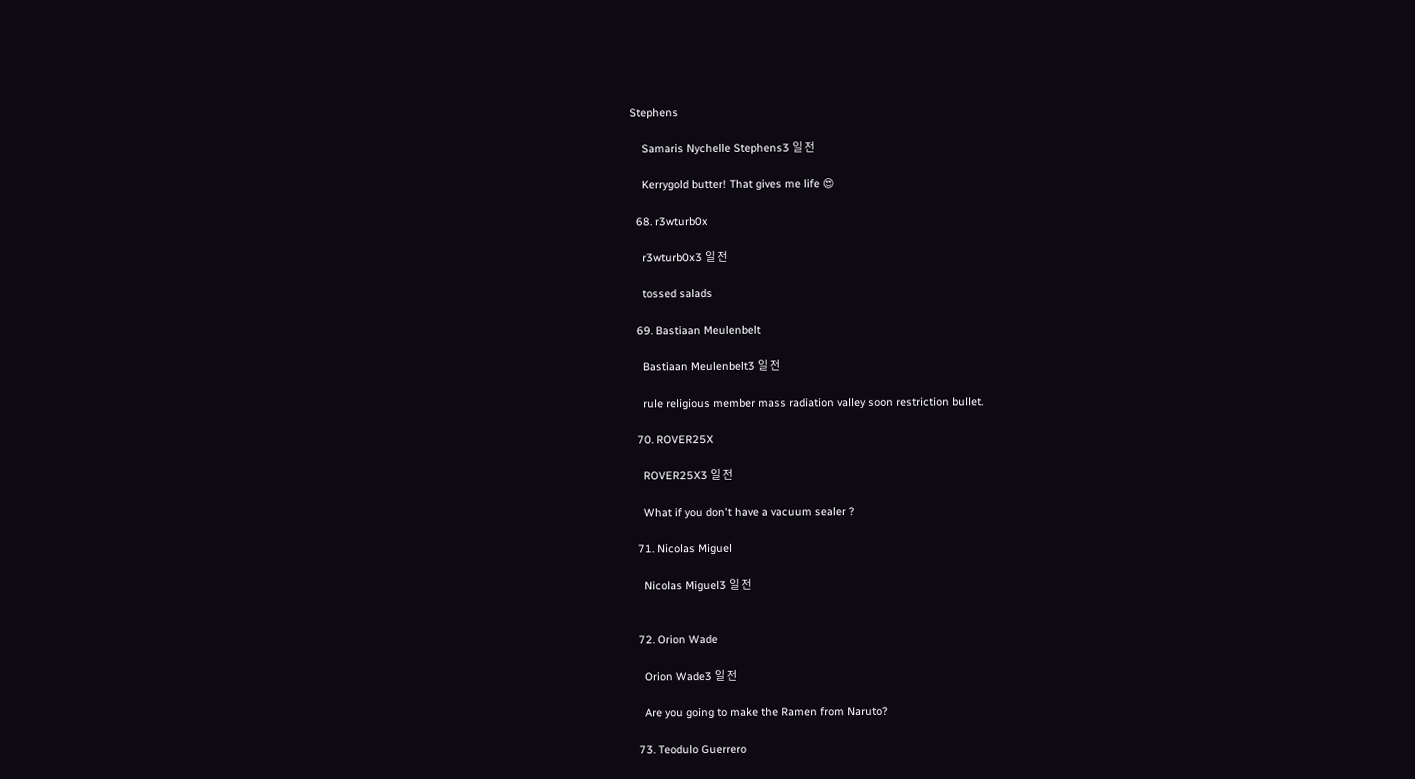Stephens

    Samaris Nychelle Stephens3 일 전

    Kerrygold butter! That gives me life 😍

  68. r3wturb0x

    r3wturb0x3 일 전

    tossed salads

  69. Bastiaan Meulenbelt

    Bastiaan Meulenbelt3 일 전

    rule religious member mass radiation valley soon restriction bullet.

  70. ROVER25X

    ROVER25X3 일 전

    What if you don't have a vacuum sealer ?

  71. Nicolas Miguel

    Nicolas Miguel3 일 전


  72. Orion Wade

    Orion Wade3 일 전

    Are you going to make the Ramen from Naruto?

  73. Teodulo Guerrero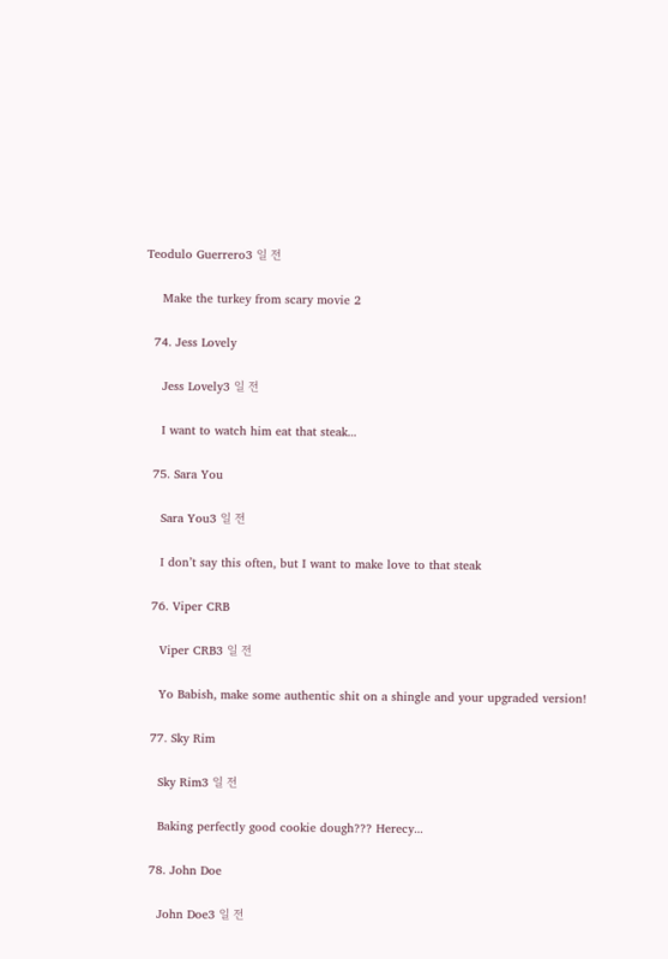Teodulo Guerrero3 일 전

    Make the turkey from scary movie 2

  74. Jess Lovely

    Jess Lovely3 일 전

    I want to watch him eat that steak...

  75. Sara You

    Sara You3 일 전

    I don’t say this often, but I want to make love to that steak

  76. Viper CRB

    Viper CRB3 일 전

    Yo Babish, make some authentic shit on a shingle and your upgraded version!

  77. Sky Rim

    Sky Rim3 일 전

    Baking perfectly good cookie dough??? Herecy...

  78. John Doe

    John Doe3 일 전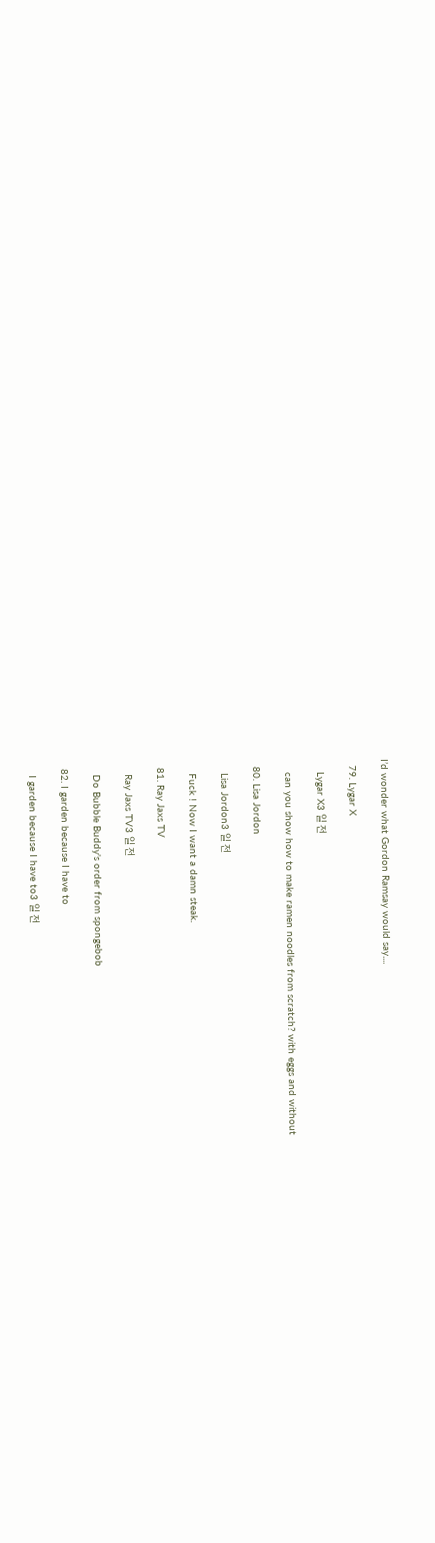I’d wonder what Gordon Ramsay would say....

  79. Lygar X

    Lygar X3 일 전

    can you show how to make ramen noodles from scratch? with eggs and without

  80. Lisa Jordon

    Lisa Jordon3 일 전

    Fuck ! Now I want a damn steak.

  81. Ray Jaxs TV

    Ray Jaxs TV3 일 전

    Do Bubble Buddy's order from spongebob

  82. I garden because I have to

    I garden because I have to3 일 전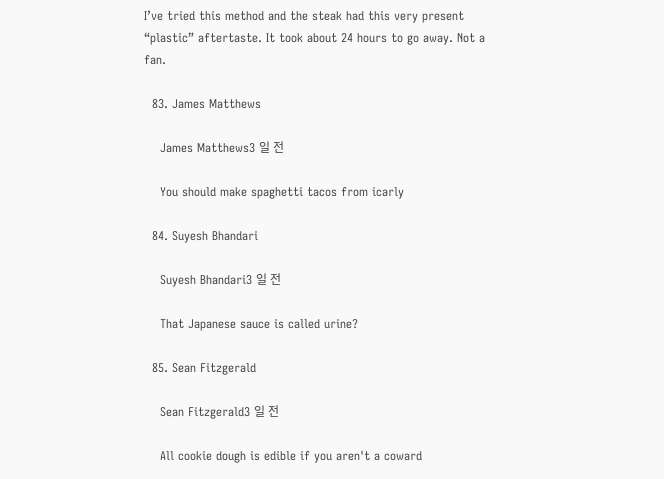I’ve tried this method and the steak had this very present “plastic” aftertaste. It took about 24 hours to go away. Not a fan.

  83. James Matthews

    James Matthews3 일 전

    You should make spaghetti tacos from icarly

  84. Suyesh Bhandari

    Suyesh Bhandari3 일 전

    That Japanese sauce is called urine?

  85. Sean Fitzgerald

    Sean Fitzgerald3 일 전

    All cookie dough is edible if you aren't a coward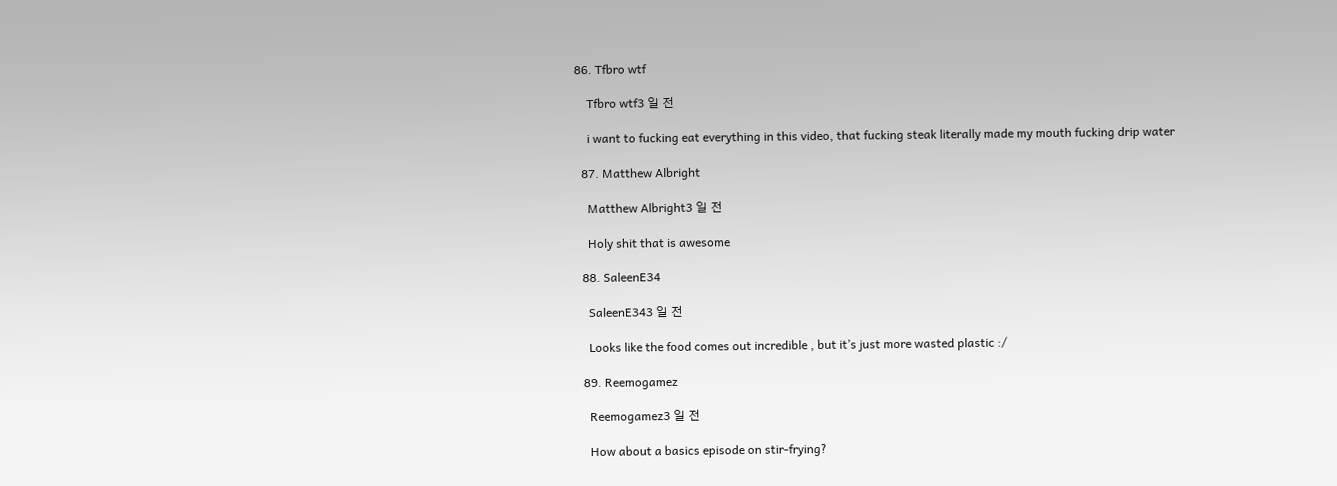86. Tfbro wtf

    Tfbro wtf3 일 전

    i want to fucking eat everything in this video, that fucking steak literally made my mouth fucking drip water

  87. Matthew Albright

    Matthew Albright3 일 전

    Holy shit that is awesome

  88. SaleenE34

    SaleenE343 일 전

    Looks like the food comes out incredible , but it’s just more wasted plastic :/

  89. Reemogamez

    Reemogamez3 일 전

    How about a basics episode on stir-frying?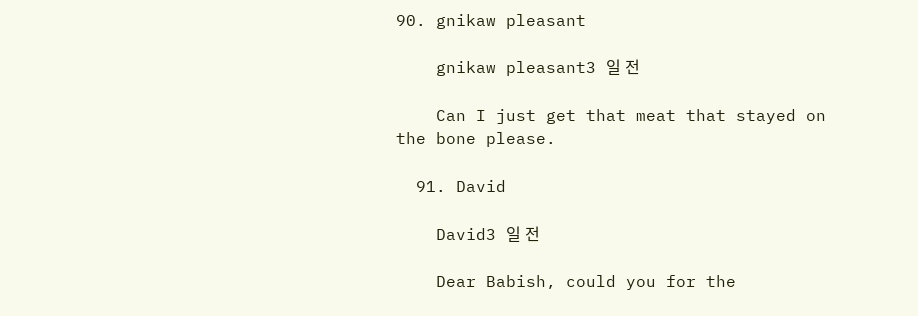90. gnikaw pleasant

    gnikaw pleasant3 일 전

    Can I just get that meat that stayed on the bone please.

  91. David

    David3 일 전

    Dear Babish, could you for the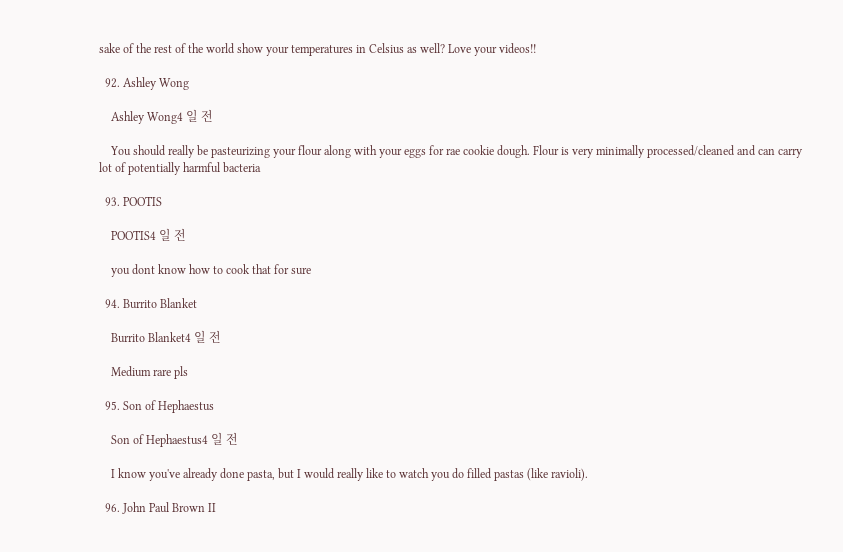sake of the rest of the world show your temperatures in Celsius as well? Love your videos!!

  92. Ashley Wong

    Ashley Wong4 일 전

    You should really be pasteurizing your flour along with your eggs for rae cookie dough. Flour is very minimally processed/cleaned and can carry lot of potentially harmful bacteria

  93. POOTIS

    POOTIS4 일 전

    you dont know how to cook that for sure

  94. Burrito Blanket

    Burrito Blanket4 일 전

    Medium rare pls

  95. Son of Hephaestus

    Son of Hephaestus4 일 전

    I know you've already done pasta, but I would really like to watch you do filled pastas (like ravioli).

  96. John Paul Brown II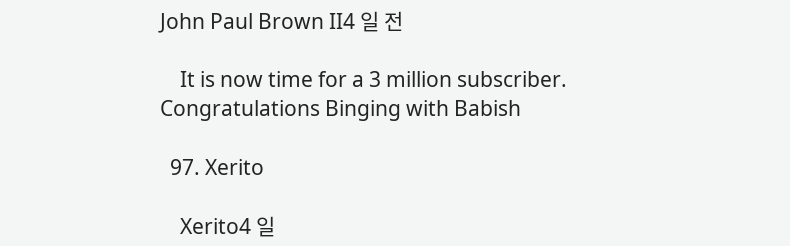John Paul Brown II4 일 전

    It is now time for a 3 million subscriber. Congratulations Binging with Babish

  97. Xerito

    Xerito4 일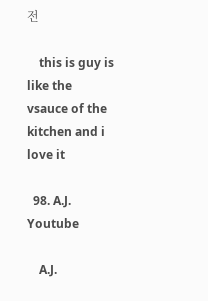전

    this is guy is like the vsauce of the kitchen and i love it

  98. A.J. Youtube

    A.J.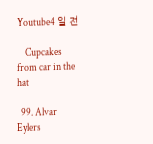Youtube4 일 전

    Cupcakes from car in the hat

  99. Alvar Eylers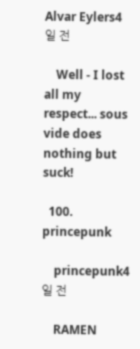Alvar Eylers4 일 전

    Well - I lost all my respect... sous vide does nothing but suck!

  100. princepunk

    princepunk4 일 전

    RAMEN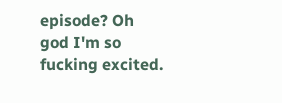episode? Oh god I'm so fucking excited.